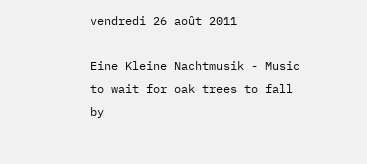vendredi 26 août 2011

Eine Kleine Nachtmusik - Music to wait for oak trees to fall by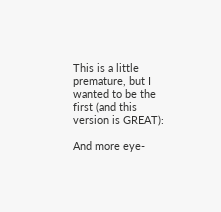This is a little premature, but I wanted to be the first (and this version is GREAT):

And more eye-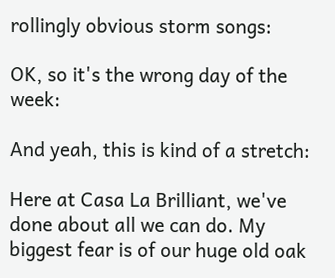rollingly obvious storm songs:

OK, so it's the wrong day of the week:

And yeah, this is kind of a stretch:

Here at Casa La Brilliant, we've done about all we can do. My biggest fear is of our huge old oak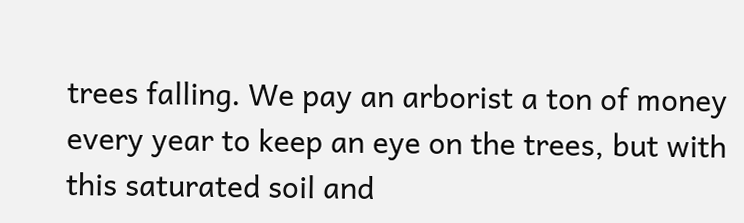trees falling. We pay an arborist a ton of money every year to keep an eye on the trees, but with this saturated soil and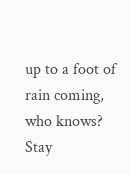up to a foot of rain coming, who knows? Stay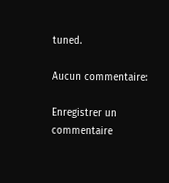tuned.

Aucun commentaire:

Enregistrer un commentaire